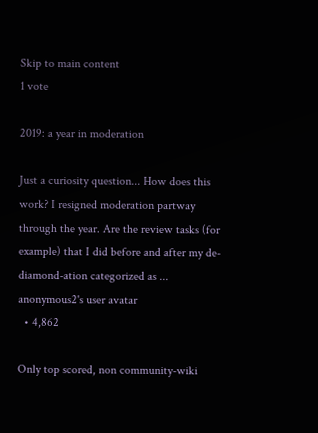Skip to main content
1 vote

2019: a year in moderation

Just a curiosity question... How does this work? I resigned moderation partway through the year. Are the review tasks (for example) that I did before and after my de-diamond-ation categorized as ...
anonymous2's user avatar
  • 4,862

Only top scored, non community-wiki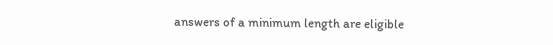answers of a minimum length are eligible